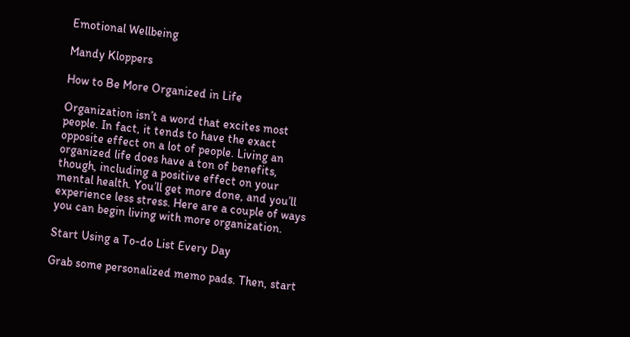Emotional Wellbeing

Mandy Kloppers

How to Be More Organized in Life

Organization isn’t a word that excites most people. In fact, it tends to have the exact opposite effect on a lot of people. Living an organized life does have a ton of benefits, though, including a positive effect on your mental health. You’ll get more done, and you’ll experience less stress. Here are a couple of ways you can begin living with more organization.

Start Using a To-do List Every Day

Grab some personalized memo pads. Then, start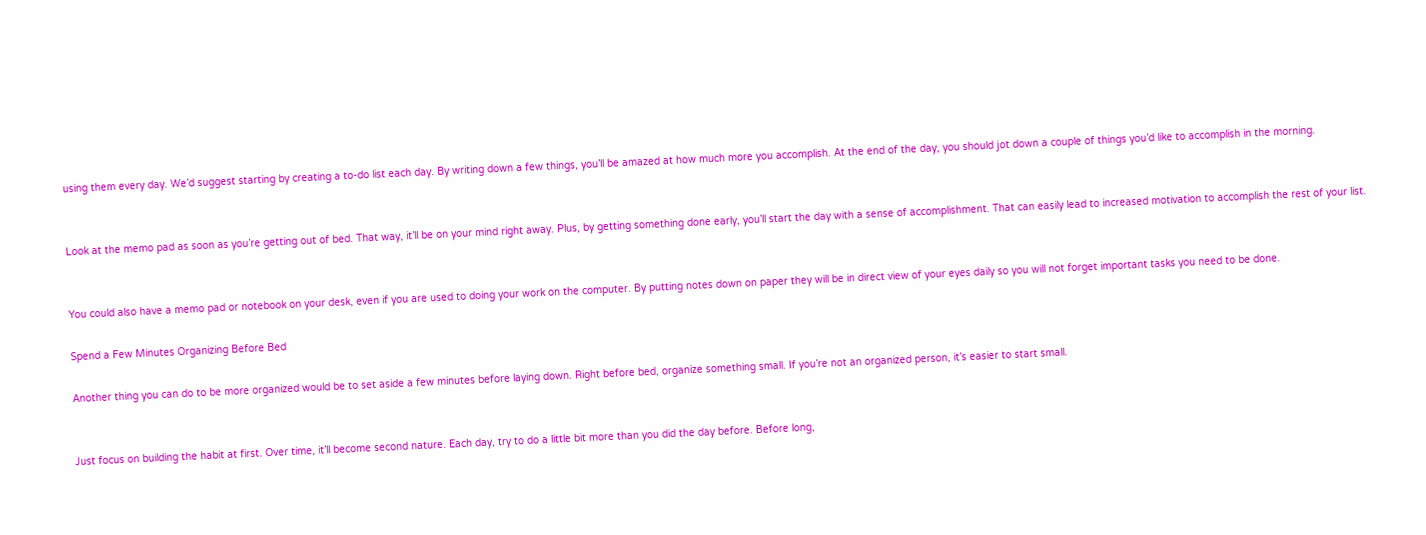using them every day. We’d suggest starting by creating a to-do list each day. By writing down a few things, you’ll be amazed at how much more you accomplish. At the end of the day, you should jot down a couple of things you’d like to accomplish in the morning.


Look at the memo pad as soon as you’re getting out of bed. That way, it’ll be on your mind right away. Plus, by getting something done early, you’ll start the day with a sense of accomplishment. That can easily lead to increased motivation to accomplish the rest of your list.


You could also have a memo pad or notebook on your desk, even if you are used to doing your work on the computer. By putting notes down on paper they will be in direct view of your eyes daily so you will not forget important tasks you need to be done.

Spend a Few Minutes Organizing Before Bed

Another thing you can do to be more organized would be to set aside a few minutes before laying down. Right before bed, organize something small. If you’re not an organized person, it’s easier to start small.


Just focus on building the habit at first. Over time, it’ll become second nature. Each day, try to do a little bit more than you did the day before. Before long,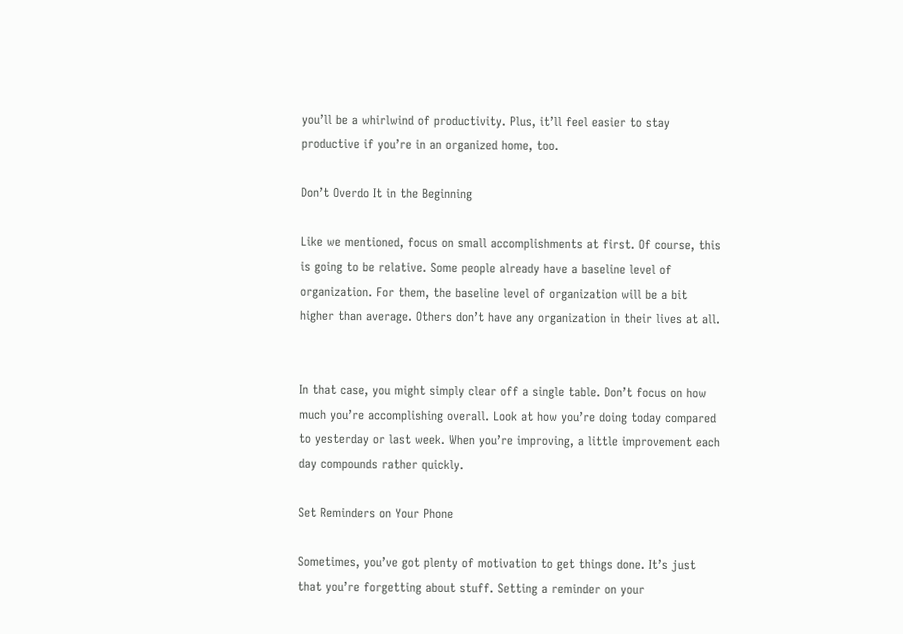you’ll be a whirlwind of productivity. Plus, it’ll feel easier to stay productive if you’re in an organized home, too.

Don’t Overdo It in the Beginning

Like we mentioned, focus on small accomplishments at first. Of course, this is going to be relative. Some people already have a baseline level of organization. For them, the baseline level of organization will be a bit higher than average. Others don’t have any organization in their lives at all.


In that case, you might simply clear off a single table. Don’t focus on how much you’re accomplishing overall. Look at how you’re doing today compared to yesterday or last week. When you’re improving, a little improvement each day compounds rather quickly.

Set Reminders on Your Phone

Sometimes, you’ve got plenty of motivation to get things done. It’s just that you’re forgetting about stuff. Setting a reminder on your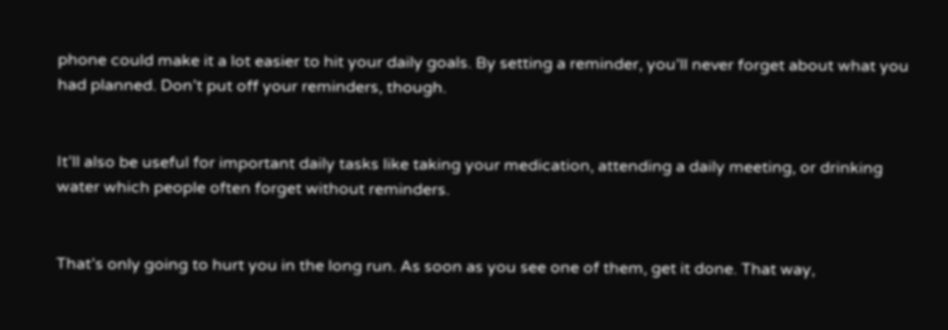phone could make it a lot easier to hit your daily goals. By setting a reminder, you’ll never forget about what you had planned. Don’t put off your reminders, though.


It’ll also be useful for important daily tasks like taking your medication, attending a daily meeting, or drinking water which people often forget without reminders.


That’s only going to hurt you in the long run. As soon as you see one of them, get it done. That way,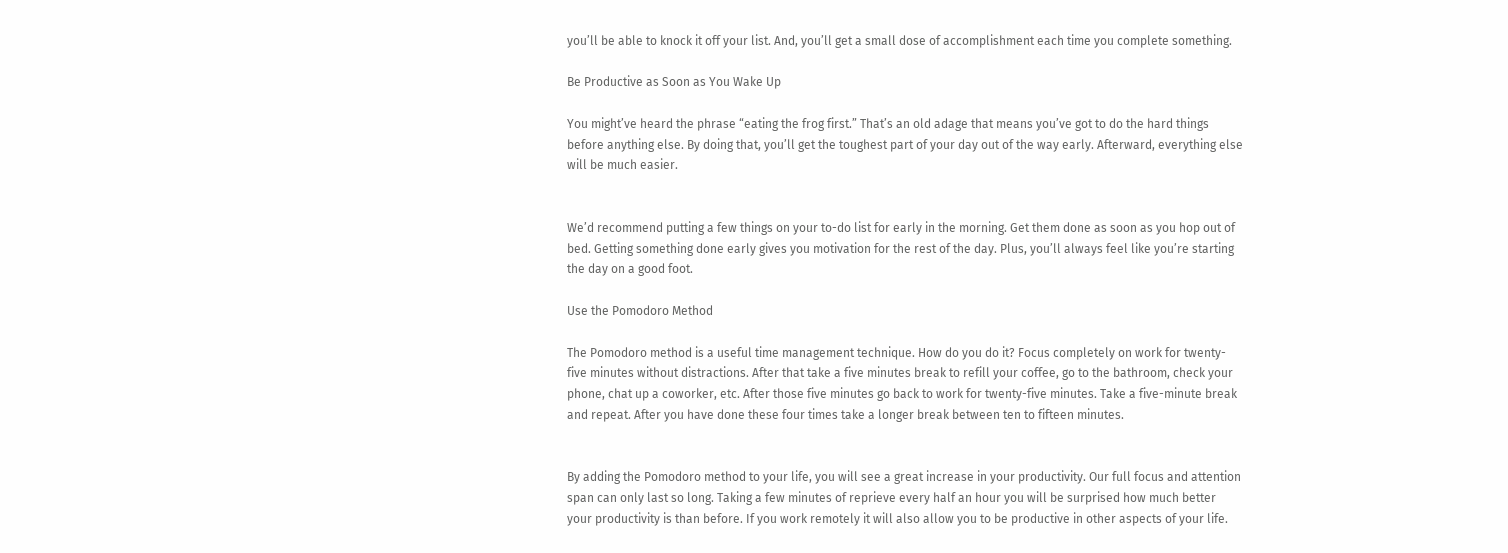you’ll be able to knock it off your list. And, you’ll get a small dose of accomplishment each time you complete something.

Be Productive as Soon as You Wake Up

You might’ve heard the phrase “eating the frog first.” That’s an old adage that means you’ve got to do the hard things before anything else. By doing that, you’ll get the toughest part of your day out of the way early. Afterward, everything else will be much easier.


We’d recommend putting a few things on your to-do list for early in the morning. Get them done as soon as you hop out of bed. Getting something done early gives you motivation for the rest of the day. Plus, you’ll always feel like you’re starting the day on a good foot.

Use the Pomodoro Method

The Pomodoro method is a useful time management technique. How do you do it? Focus completely on work for twenty-five minutes without distractions. After that take a five minutes break to refill your coffee, go to the bathroom, check your phone, chat up a coworker, etc. After those five minutes go back to work for twenty-five minutes. Take a five-minute break and repeat. After you have done these four times take a longer break between ten to fifteen minutes.


By adding the Pomodoro method to your life, you will see a great increase in your productivity. Our full focus and attention span can only last so long. Taking a few minutes of reprieve every half an hour you will be surprised how much better your productivity is than before. If you work remotely it will also allow you to be productive in other aspects of your life.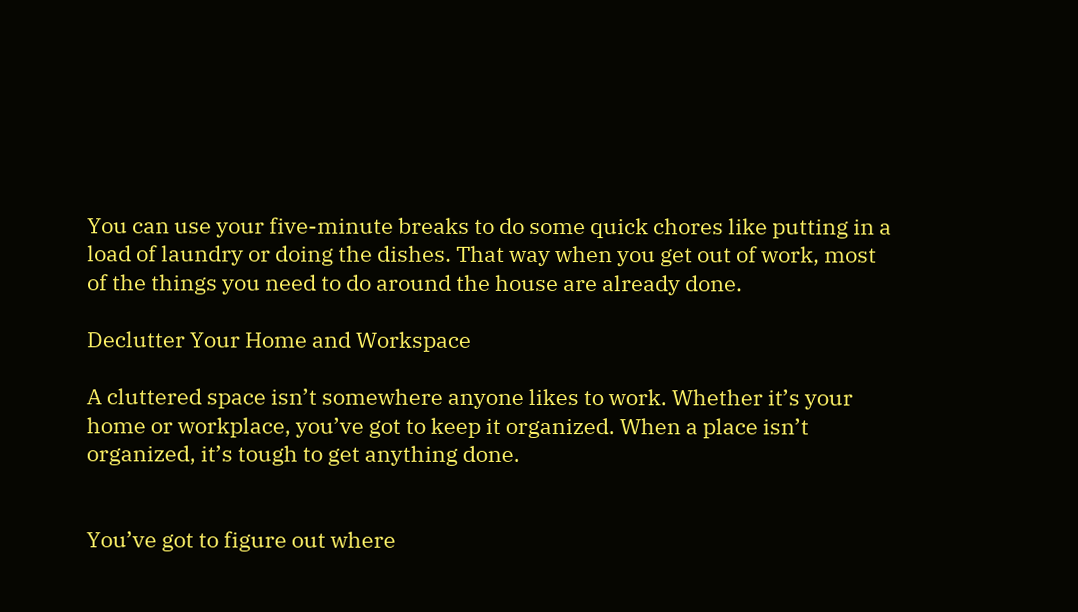You can use your five-minute breaks to do some quick chores like putting in a load of laundry or doing the dishes. That way when you get out of work, most of the things you need to do around the house are already done.

Declutter Your Home and Workspace

A cluttered space isn’t somewhere anyone likes to work. Whether it’s your home or workplace, you’ve got to keep it organized. When a place isn’t organized, it’s tough to get anything done.


You’ve got to figure out where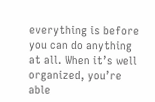everything is before you can do anything at all. When it’s well organized, you’re able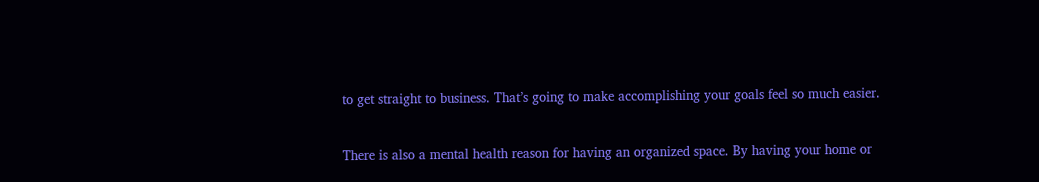to get straight to business. That’s going to make accomplishing your goals feel so much easier.


There is also a mental health reason for having an organized space. By having your home or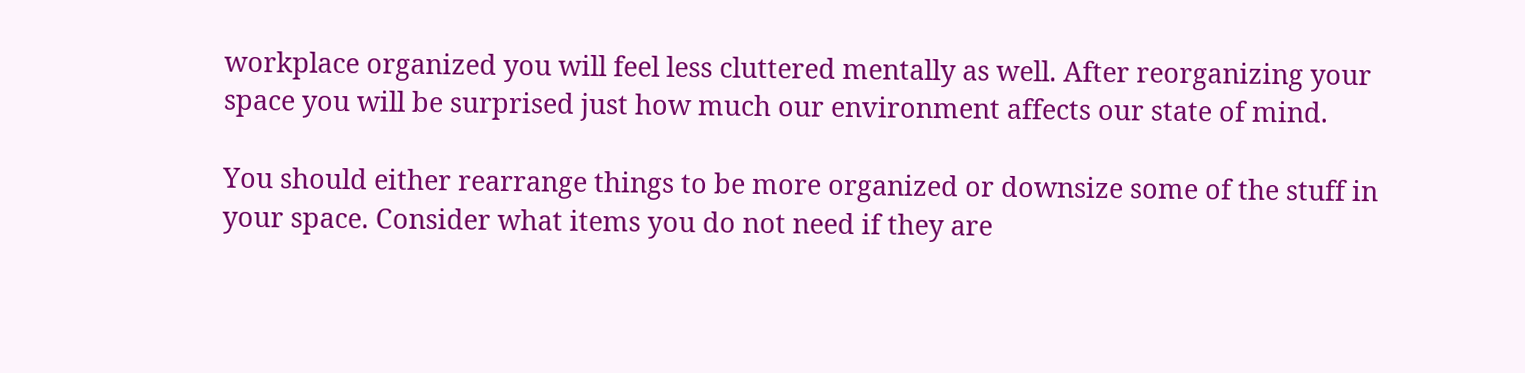workplace organized you will feel less cluttered mentally as well. After reorganizing your space you will be surprised just how much our environment affects our state of mind.

You should either rearrange things to be more organized or downsize some of the stuff in your space. Consider what items you do not need if they are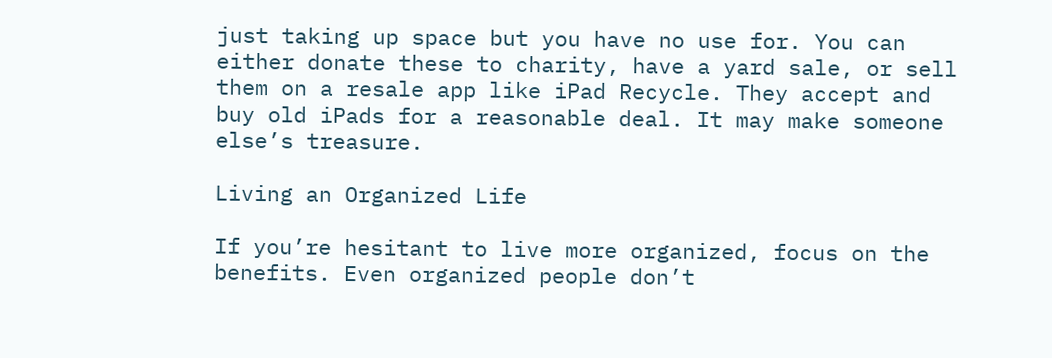just taking up space but you have no use for. You can either donate these to charity, have a yard sale, or sell them on a resale app like iPad Recycle. They accept and buy old iPads for a reasonable deal. It may make someone else’s treasure.

Living an Organized Life

If you’re hesitant to live more organized, focus on the benefits. Even organized people don’t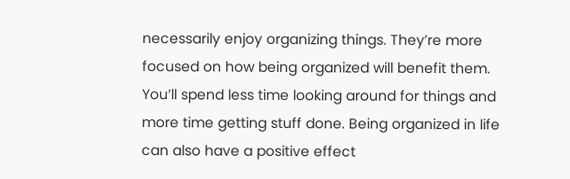necessarily enjoy organizing things. They’re more focused on how being organized will benefit them. You’ll spend less time looking around for things and more time getting stuff done. Being organized in life can also have a positive effect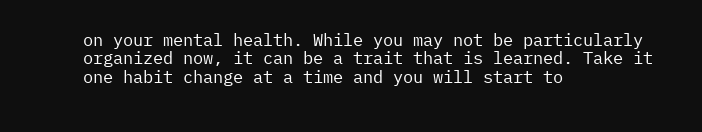on your mental health. While you may not be particularly organized now, it can be a trait that is learned. Take it one habit change at a time and you will start to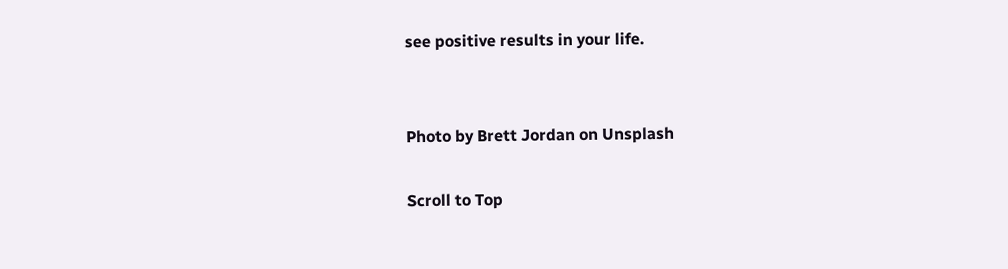see positive results in your life.


Photo by Brett Jordan on Unsplash

Scroll to Top